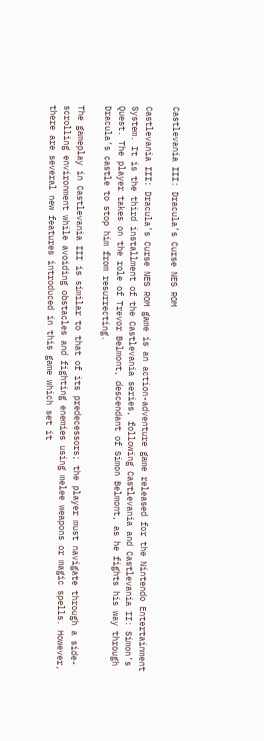Castlevania III: Dracula’s Curse NES ROM

Castlevania III: Dracula’s Curse NES ROM game is an action-adventure game released for the Nintendo Entertainment System. It is the third installment of the Castlevania series, following Castlevania and Castlevania II: Simon’s Quest. The player takes on the role of Trevor Belmont, descendant of Simon Belmont, as he fights his way through Dracula’s castle to stop him from resurrecting.

The gameplay in Castlevania III is similar to that of its predecessors; the player must navigate through a side-scrolling environment while avoiding obstacles and fighting enemies using melee weapons or magic spells. However, there are several new features introduced in this game which set it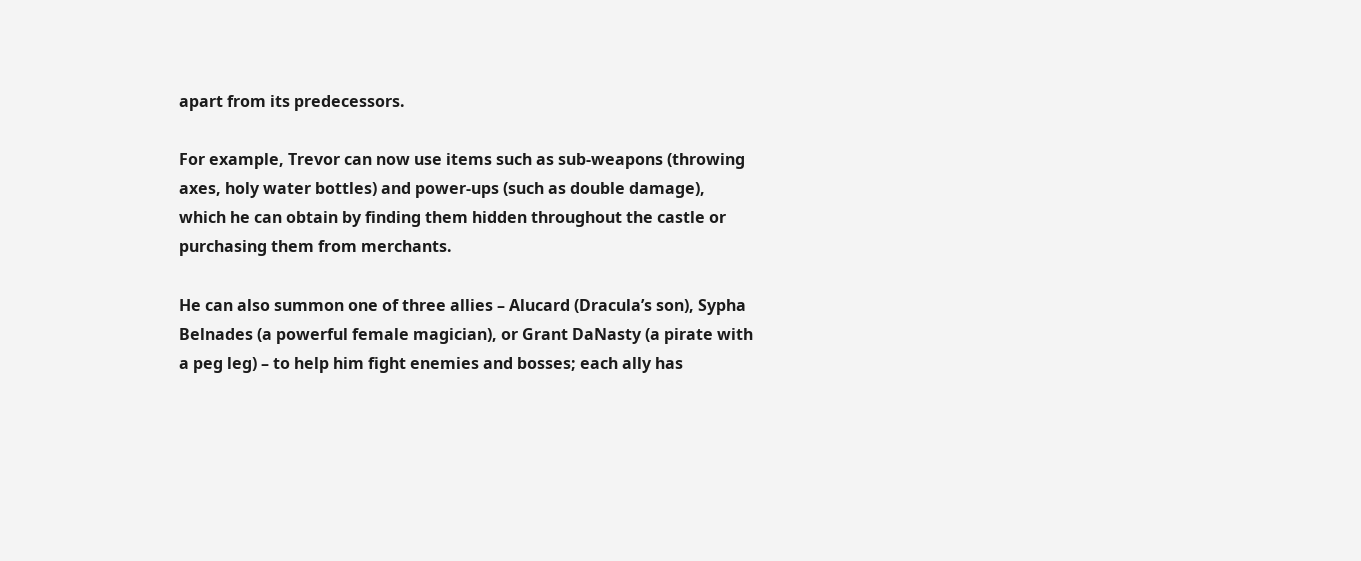apart from its predecessors.

For example, Trevor can now use items such as sub-weapons (throwing axes, holy water bottles) and power-ups (such as double damage), which he can obtain by finding them hidden throughout the castle or purchasing them from merchants.

He can also summon one of three allies – Alucard (Dracula’s son), Sypha Belnades (a powerful female magician), or Grant DaNasty (a pirate with a peg leg) – to help him fight enemies and bosses; each ally has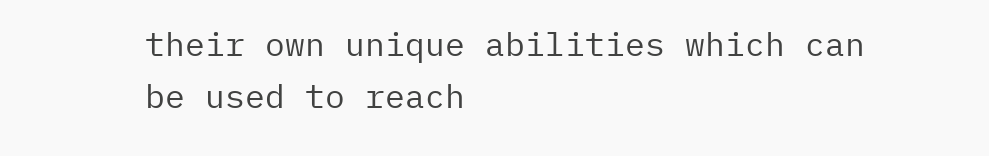their own unique abilities which can be used to reach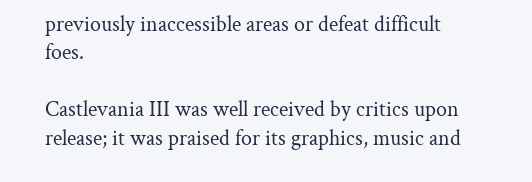previously inaccessible areas or defeat difficult foes.

Castlevania III was well received by critics upon release; it was praised for its graphics, music and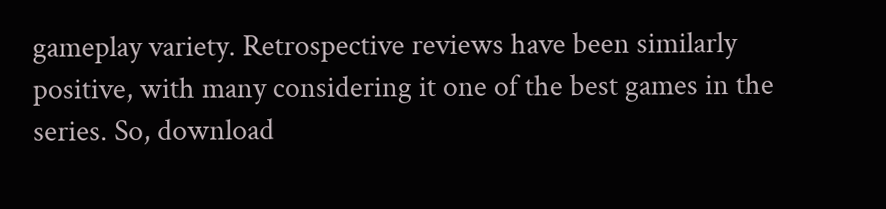gameplay variety. Retrospective reviews have been similarly positive, with many considering it one of the best games in the series. So, download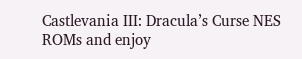Castlevania III: Dracula’s Curse NES ROMs and enjoy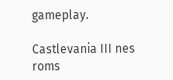gameplay.

Castlevania III nes roms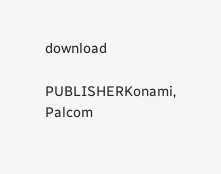download

PUBLISHERKonami, Palcom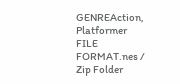GENREAction, Platformer
FILE FORMAT.nes / Zip Folder